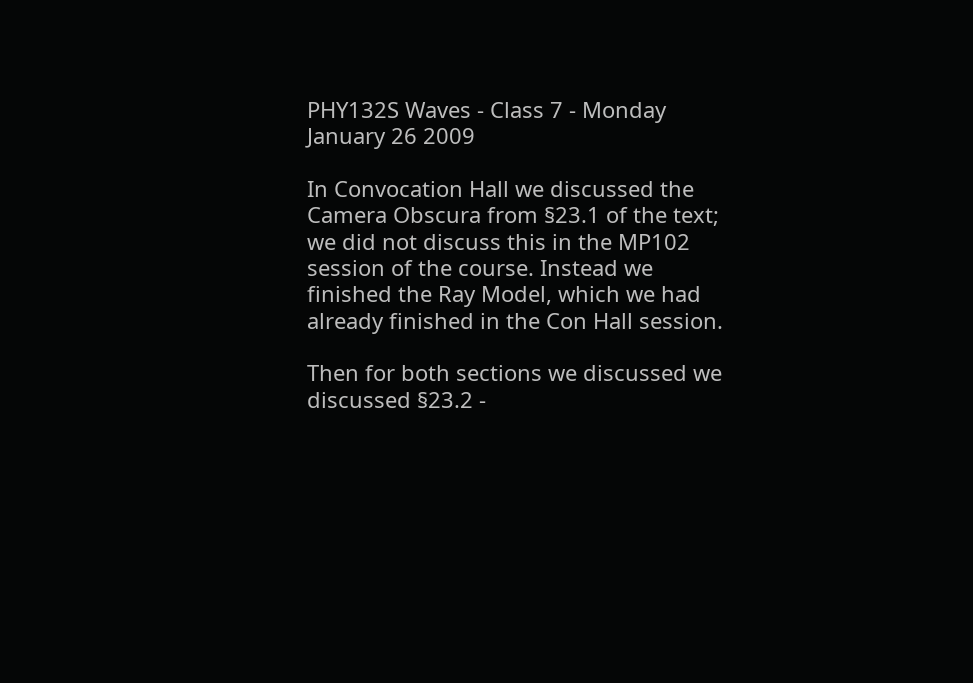PHY132S Waves - Class 7 - Monday January 26 2009

In Convocation Hall we discussed the Camera Obscura from §23.1 of the text; we did not discuss this in the MP102 session of the course. Instead we finished the Ray Model, which we had already finished in the Con Hall session.

Then for both sections we discussed we discussed §23.2 -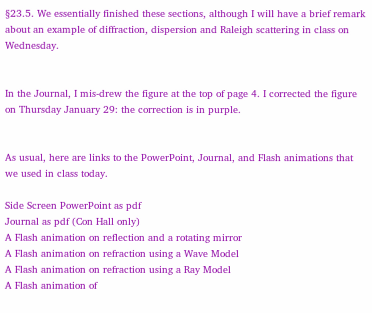§23.5. We essentially finished these sections, although I will have a brief remark about an example of diffraction, dispersion and Raleigh scattering in class on Wednesday.


In the Journal, I mis-drew the figure at the top of page 4. I corrected the figure on Thursday January 29: the correction is in purple.


As usual, here are links to the PowerPoint, Journal, and Flash animations that we used in class today.

Side Screen PowerPoint as pdf
Journal as pdf (Con Hall only)
A Flash animation on reflection and a rotating mirror
A Flash animation on refraction using a Wave Model
A Flash animation on refraction using a Ray Model
A Flash animation of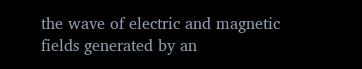the wave of electric and magnetic fields generated by an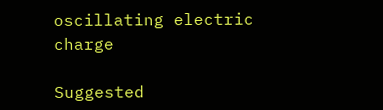oscillating electric charge

Suggested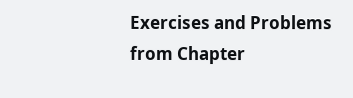Exercises and Problems from Chapter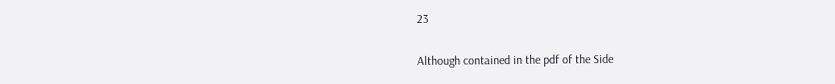23

Although contained in the pdf of the Side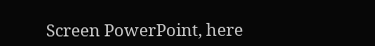Screen PowerPoint, here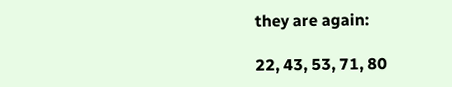they are again:

22, 43, 53, 71, 80